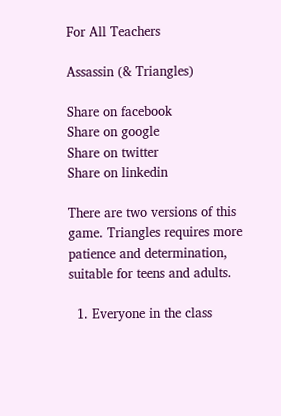For All Teachers

Assassin (& Triangles)

Share on facebook
Share on google
Share on twitter
Share on linkedin

There are two versions of this game. Triangles requires more patience and determination, suitable for teens and adults.

  1. Everyone in the class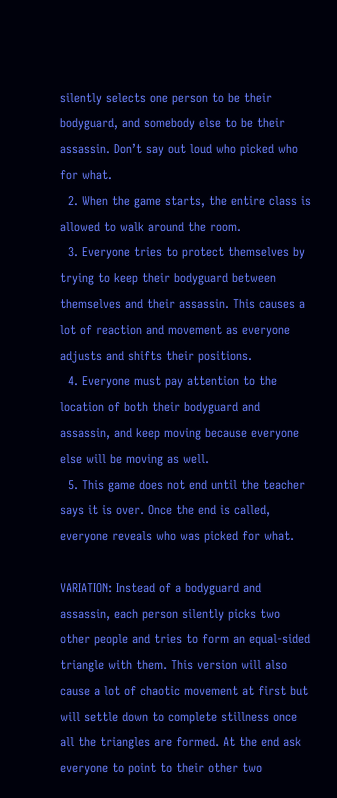silently selects one person to be their bodyguard, and somebody else to be their assassin. Don’t say out loud who picked who for what.
  2. When the game starts, the entire class is allowed to walk around the room.
  3. Everyone tries to protect themselves by trying to keep their bodyguard between themselves and their assassin. This causes a lot of reaction and movement as everyone adjusts and shifts their positions.
  4. Everyone must pay attention to the location of both their bodyguard and assassin, and keep moving because everyone else will be moving as well.
  5. This game does not end until the teacher says it is over. Once the end is called, everyone reveals who was picked for what.

VARIATION: Instead of a bodyguard and assassin, each person silently picks two other people and tries to form an equal-sided triangle with them. This version will also cause a lot of chaotic movement at first but will settle down to complete stillness once all the triangles are formed. At the end ask everyone to point to their other two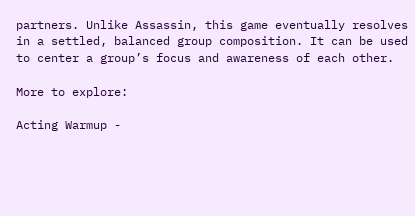partners. Unlike Assassin, this game eventually resolves in a settled, balanced group composition. It can be used to center a group’s focus and awareness of each other.

More to explore:

Acting Warmup -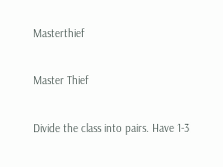Masterthief

Master Thief

Divide the class into pairs. Have 1-3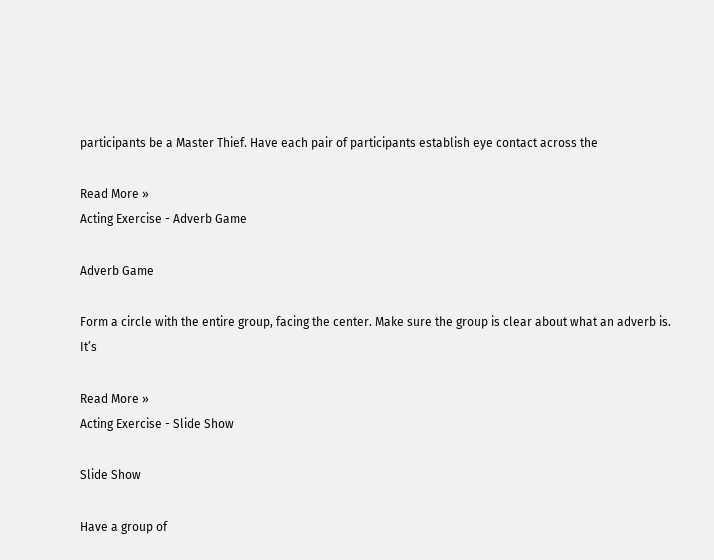participants be a Master Thief. Have each pair of participants establish eye contact across the

Read More »
Acting Exercise - Adverb Game

Adverb Game

Form a circle with the entire group, facing the center. Make sure the group is clear about what an adverb is. It’s

Read More »
Acting Exercise - Slide Show

Slide Show

Have a group of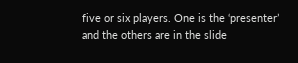five or six players. One is the ‘presenter’ and the others are in the slide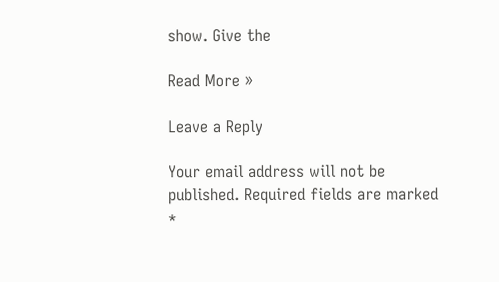show. Give the

Read More »

Leave a Reply

Your email address will not be published. Required fields are marked *